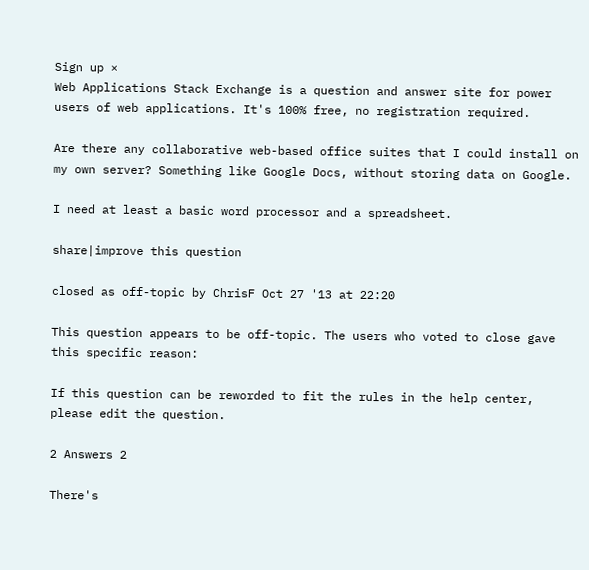Sign up ×
Web Applications Stack Exchange is a question and answer site for power users of web applications. It's 100% free, no registration required.

Are there any collaborative web-based office suites that I could install on my own server? Something like Google Docs, without storing data on Google.

I need at least a basic word processor and a spreadsheet.

share|improve this question

closed as off-topic by ChrisF Oct 27 '13 at 22:20

This question appears to be off-topic. The users who voted to close gave this specific reason:

If this question can be reworded to fit the rules in the help center, please edit the question.

2 Answers 2

There's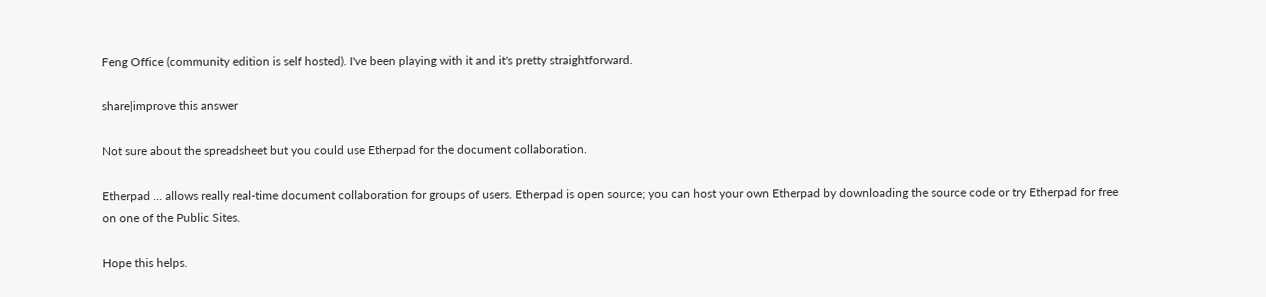Feng Office (community edition is self hosted). I've been playing with it and it's pretty straightforward.

share|improve this answer

Not sure about the spreadsheet but you could use Etherpad for the document collaboration.

Etherpad ... allows really real-time document collaboration for groups of users. Etherpad is open source; you can host your own Etherpad by downloading the source code or try Etherpad for free on one of the Public Sites.

Hope this helps.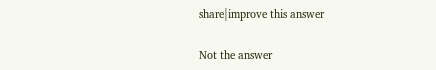share|improve this answer

Not the answer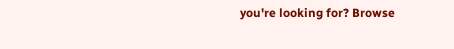you're looking for? Browse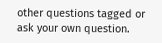other questions tagged or ask your own question.